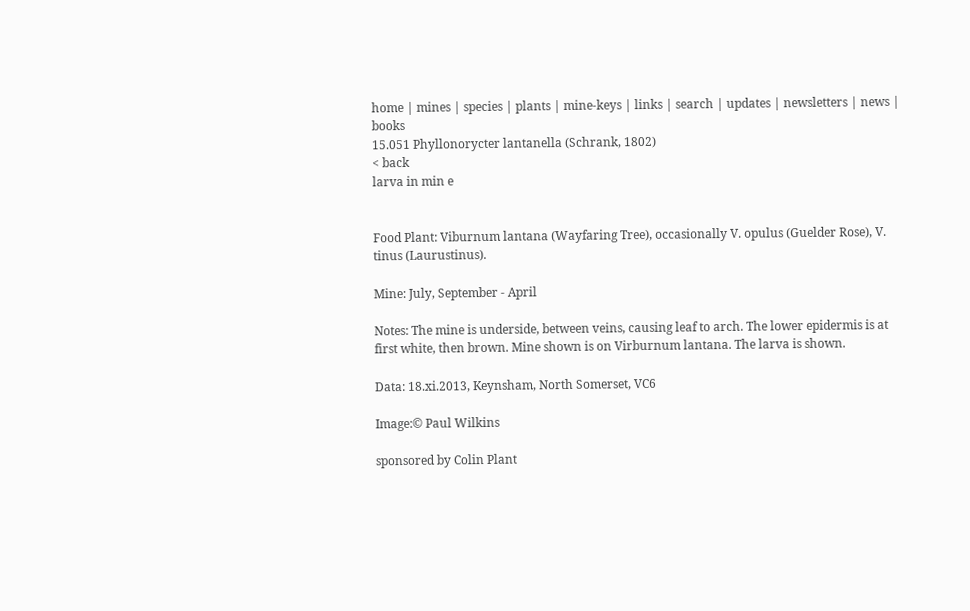home | mines | species | plants | mine-keys | links | search | updates | newsletters | news | books
15.051 Phyllonorycter lantanella (Schrank, 1802)
< back
larva in min e


Food Plant: Viburnum lantana (Wayfaring Tree), occasionally V. opulus (Guelder Rose), V. tinus (Laurustinus).

Mine: July, September - April

Notes: The mine is underside, between veins, causing leaf to arch. The lower epidermis is at first white, then brown. Mine shown is on Virburnum lantana. The larva is shown.

Data: 18.xi.2013, Keynsham, North Somerset, VC6

Image:© Paul Wilkins

sponsored by Colin Plant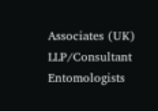Associates (UK) LLP/Consultant Entomologists